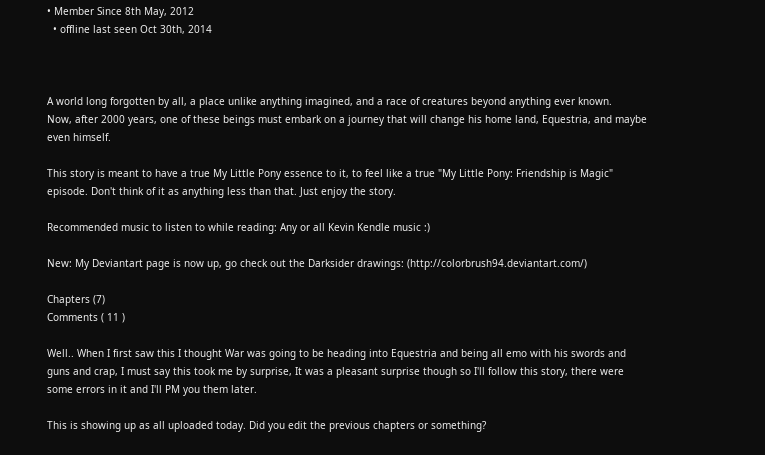• Member Since 8th May, 2012
  • offline last seen Oct 30th, 2014



A world long forgotten by all, a place unlike anything imagined, and a race of creatures beyond anything ever known.
Now, after 2000 years, one of these beings must embark on a journey that will change his home land, Equestria, and maybe even himself.

This story is meant to have a true My Little Pony essence to it, to feel like a true "My Little Pony: Friendship is Magic" episode. Don't think of it as anything less than that. Just enjoy the story.

Recommended music to listen to while reading: Any or all Kevin Kendle music :)

New: My Deviantart page is now up, go check out the Darksider drawings: (http://colorbrush94.deviantart.com/)

Chapters (7)
Comments ( 11 )

Well.. When I first saw this I thought War was going to be heading into Equestria and being all emo with his swords and guns and crap, I must say this took me by surprise, It was a pleasant surprise though so I'll follow this story, there were some errors in it and I'll PM you them later.

This is showing up as all uploaded today. Did you edit the previous chapters or something?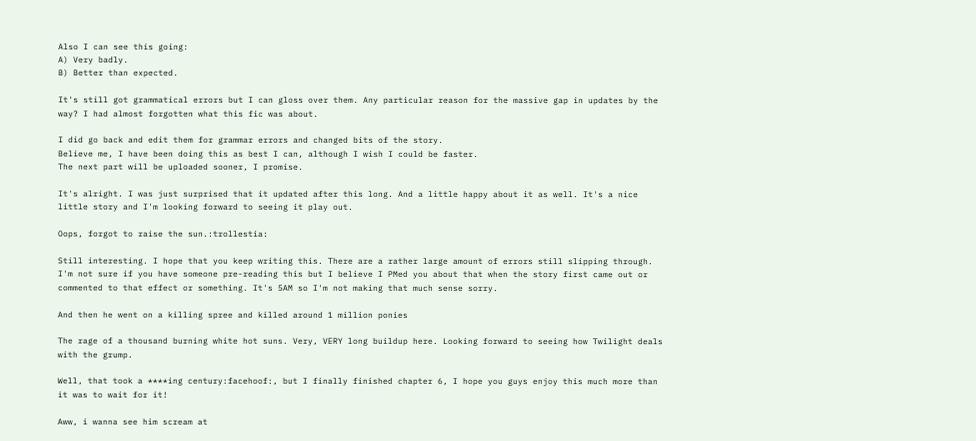Also I can see this going:
A) Very badly.
B) Better than expected.

It's still got grammatical errors but I can gloss over them. Any particular reason for the massive gap in updates by the way? I had almost forgotten what this fic was about.

I did go back and edit them for grammar errors and changed bits of the story.
Believe me, I have been doing this as best I can, although I wish I could be faster.
The next part will be uploaded sooner, I promise.

It's alright. I was just surprised that it updated after this long. And a little happy about it as well. It's a nice little story and I'm looking forward to seeing it play out.

Oops, forgot to raise the sun.:trollestia:

Still interesting. I hope that you keep writing this. There are a rather large amount of errors still slipping through. I'm not sure if you have someone pre-reading this but I believe I PMed you about that when the story first came out or commented to that effect or something. It's 5AM so I'm not making that much sense sorry.

And then he went on a killing spree and killed around 1 million ponies

The rage of a thousand burning white hot suns. Very, VERY long buildup here. Looking forward to seeing how Twilight deals with the grump.

Well, that took a ****ing century:facehoof:, but I finally finished chapter 6, I hope you guys enjoy this much more than it was to wait for it!

Aww, i wanna see him scream at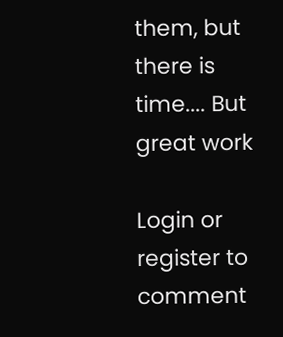them, but there is time.... But great work

Login or register to comment